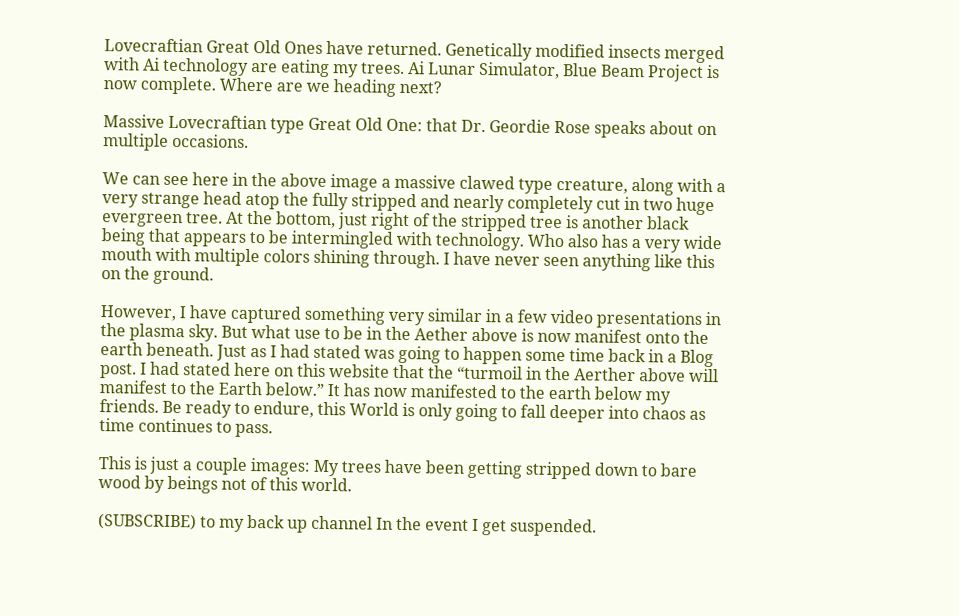Lovecraftian Great Old Ones have returned. Genetically modified insects merged with Ai technology are eating my trees. Ai Lunar Simulator, Blue Beam Project is now complete. Where are we heading next?

Massive Lovecraftian type Great Old One: that Dr. Geordie Rose speaks about on multiple occasions.

We can see here in the above image a massive clawed type creature, along with a very strange head atop the fully stripped and nearly completely cut in two huge evergreen tree. At the bottom, just right of the stripped tree is another black being that appears to be intermingled with technology. Who also has a very wide mouth with multiple colors shining through. I have never seen anything like this on the ground.

However, I have captured something very similar in a few video presentations in the plasma sky. But what use to be in the Aether above is now manifest onto the earth beneath. Just as I had stated was going to happen some time back in a Blog post. I had stated here on this website that the “turmoil in the Aerther above will manifest to the Earth below.” It has now manifested to the earth below my friends. Be ready to endure, this World is only going to fall deeper into chaos as time continues to pass.

This is just a couple images: My trees have been getting stripped down to bare wood by beings not of this world.

(SUBSCRIBE) to my back up channel In the event I get suspended.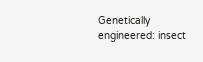Genetically engineered: insect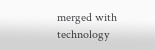merged with technology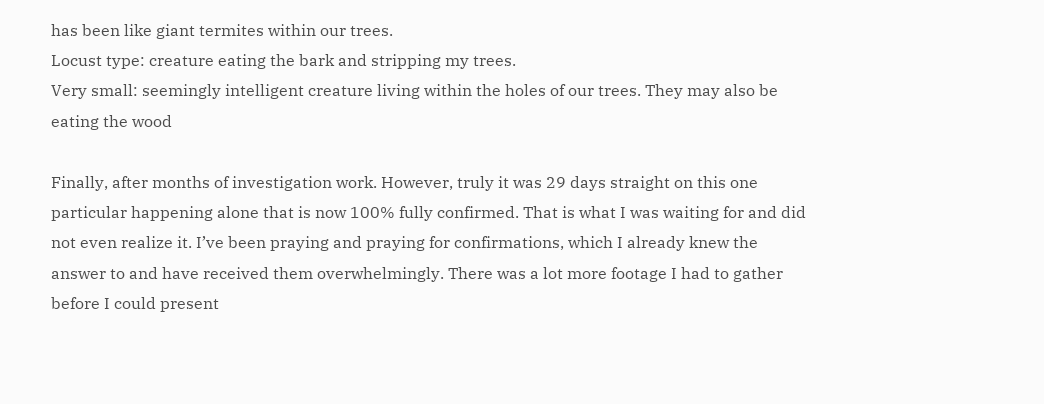has been like giant termites within our trees.
Locust type: creature eating the bark and stripping my trees.
Very small: seemingly intelligent creature living within the holes of our trees. They may also be eating the wood

Finally, after months of investigation work. However, truly it was 29 days straight on this one particular happening alone that is now 100% fully confirmed. That is what I was waiting for and did not even realize it. I’ve been praying and praying for confirmations, which I already knew the answer to and have received them overwhelmingly. There was a lot more footage I had to gather before I could present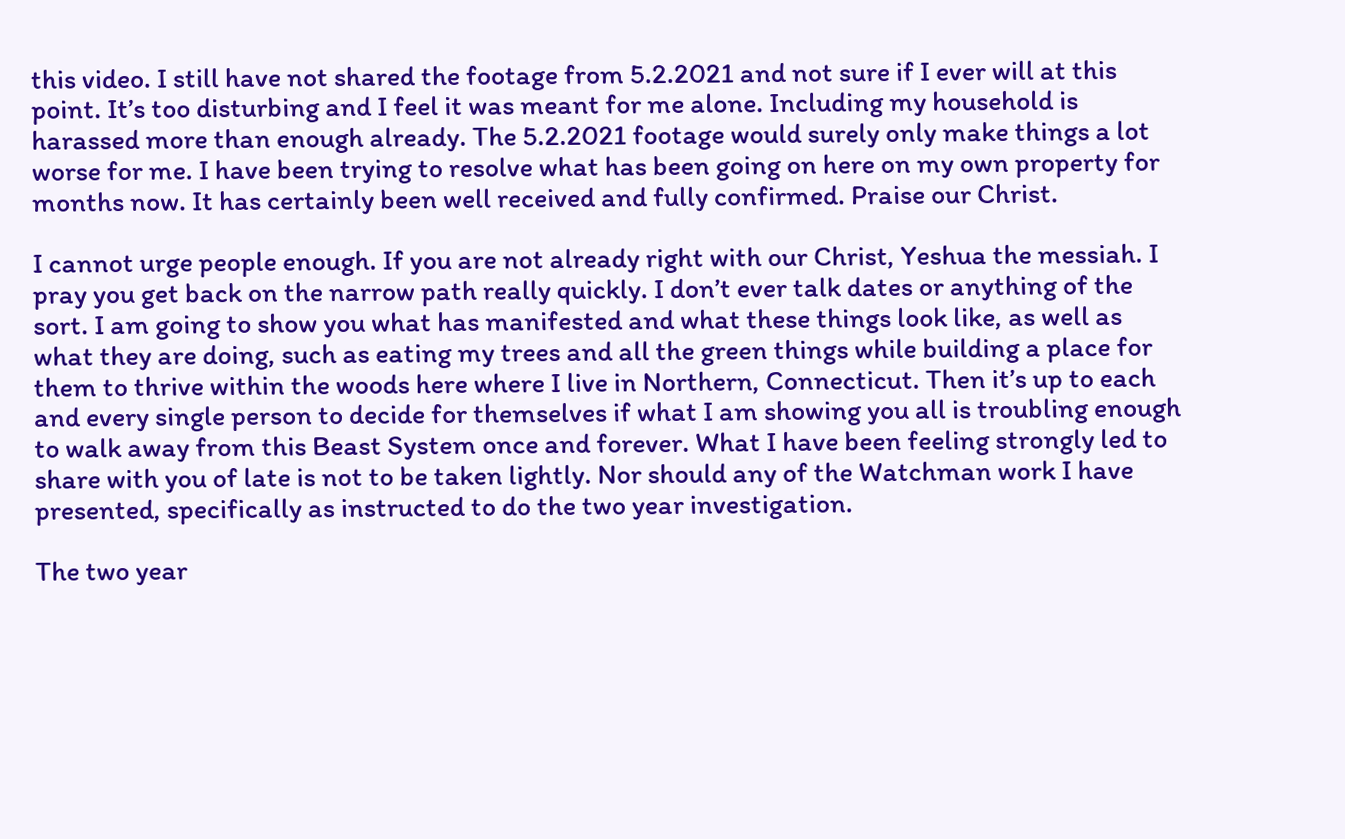this video. I still have not shared the footage from 5.2.2021 and not sure if I ever will at this point. It’s too disturbing and I feel it was meant for me alone. Including my household is harassed more than enough already. The 5.2.2021 footage would surely only make things a lot worse for me. I have been trying to resolve what has been going on here on my own property for months now. It has certainly been well received and fully confirmed. Praise our Christ.

I cannot urge people enough. If you are not already right with our Christ, Yeshua the messiah. I pray you get back on the narrow path really quickly. I don’t ever talk dates or anything of the sort. I am going to show you what has manifested and what these things look like, as well as what they are doing, such as eating my trees and all the green things while building a place for them to thrive within the woods here where I live in Northern, Connecticut. Then it’s up to each and every single person to decide for themselves if what I am showing you all is troubling enough to walk away from this Beast System once and forever. What I have been feeling strongly led to share with you of late is not to be taken lightly. Nor should any of the Watchman work I have presented, specifically as instructed to do the two year investigation.

The two year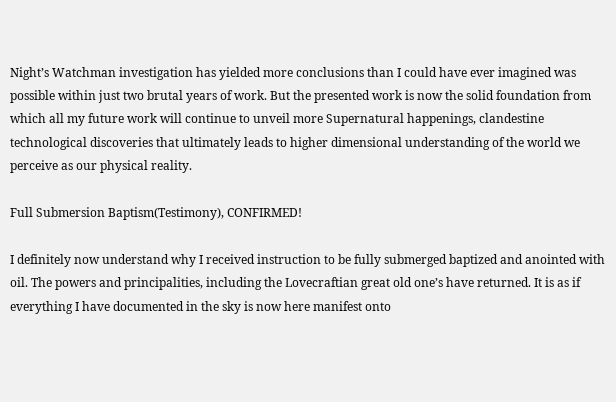Night’s Watchman investigation has yielded more conclusions than I could have ever imagined was possible within just two brutal years of work. But the presented work is now the solid foundation from which all my future work will continue to unveil more Supernatural happenings, clandestine technological discoveries that ultimately leads to higher dimensional understanding of the world we perceive as our physical reality.

Full Submersion Baptism(Testimony), CONFIRMED!

I definitely now understand why I received instruction to be fully submerged baptized and anointed with oil. The powers and principalities, including the Lovecraftian great old one’s have returned. It is as if everything I have documented in the sky is now here manifest onto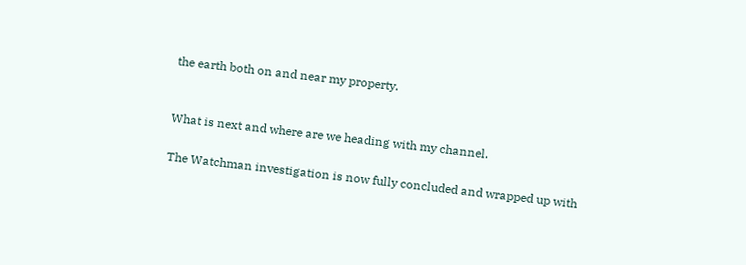the earth both on and near my property.


What is next and where are we heading with my channel.

The Watchman investigation is now fully concluded and wrapped up with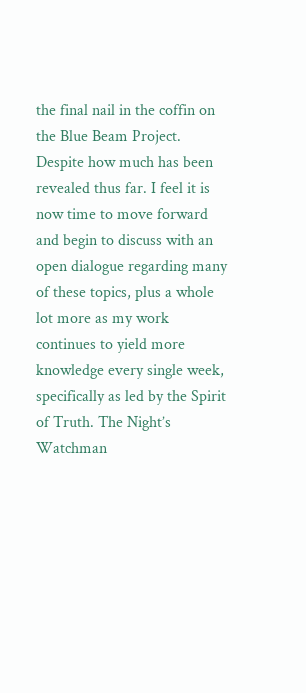the final nail in the coffin on the Blue Beam Project. Despite how much has been revealed thus far. I feel it is now time to move forward and begin to discuss with an open dialogue regarding many of these topics, plus a whole lot more as my work continues to yield more knowledge every single week, specifically as led by the Spirit of Truth. The Night’s Watchman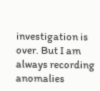investigation is over. But I am always recording anomalies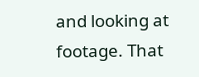and looking at footage. That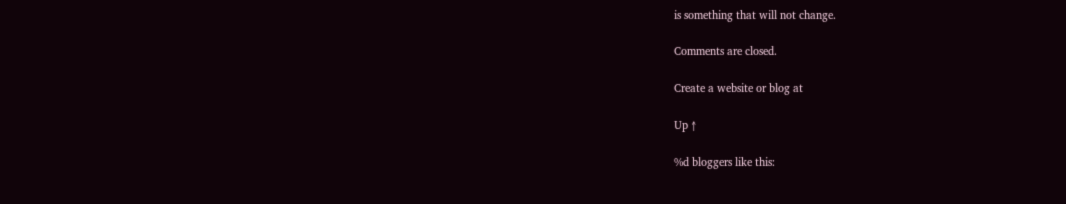is something that will not change.

Comments are closed.

Create a website or blog at

Up ↑

%d bloggers like this: